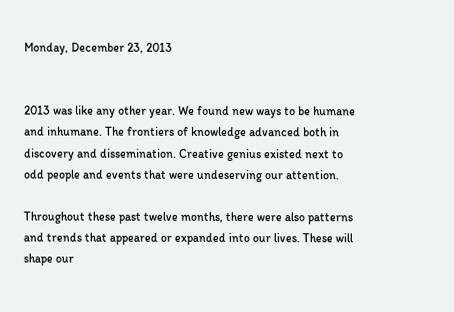Monday, December 23, 2013


2013 was like any other year. We found new ways to be humane and inhumane. The frontiers of knowledge advanced both in discovery and dissemination. Creative genius existed next to odd people and events that were undeserving our attention.

Throughout these past twelve months, there were also patterns and trends that appeared or expanded into our lives. These will shape our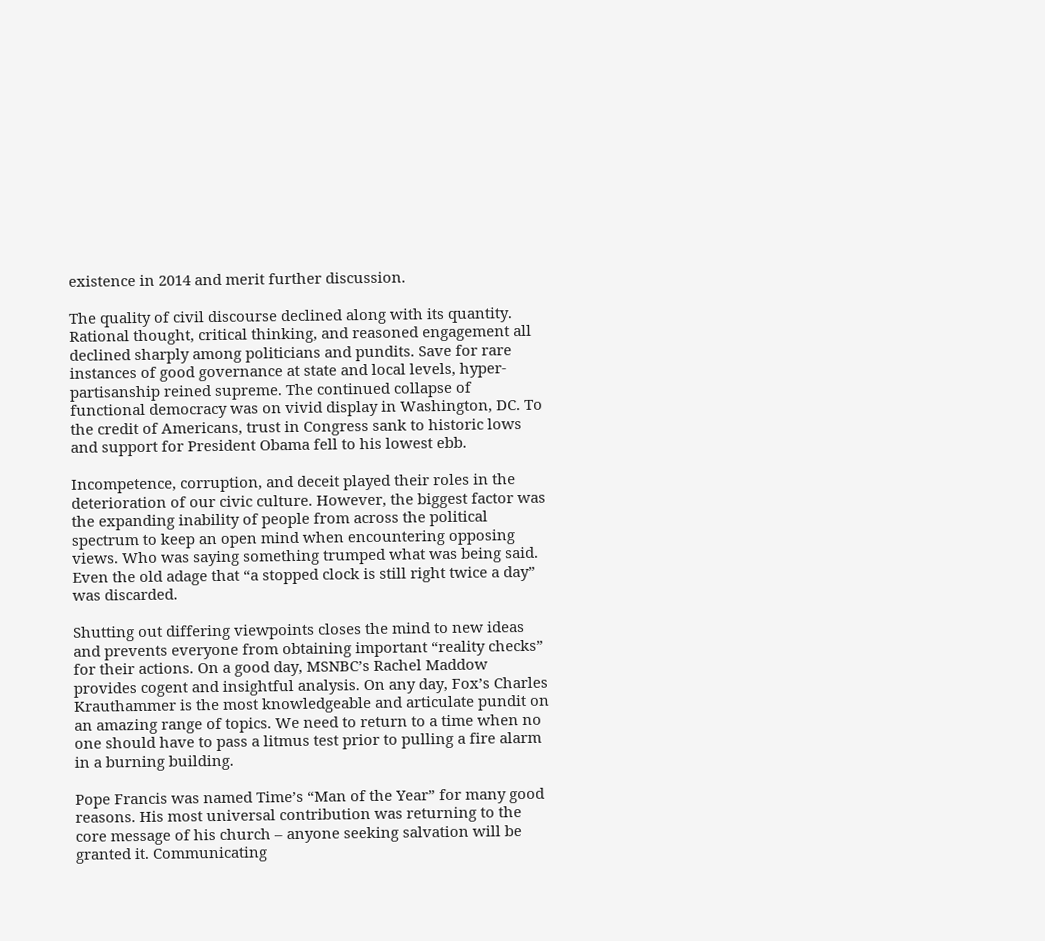existence in 2014 and merit further discussion.

The quality of civil discourse declined along with its quantity. Rational thought, critical thinking, and reasoned engagement all declined sharply among politicians and pundits. Save for rare instances of good governance at state and local levels, hyper-partisanship reined supreme. The continued collapse of functional democracy was on vivid display in Washington, DC. To the credit of Americans, trust in Congress sank to historic lows and support for President Obama fell to his lowest ebb.

Incompetence, corruption, and deceit played their roles in the deterioration of our civic culture. However, the biggest factor was the expanding inability of people from across the political spectrum to keep an open mind when encountering opposing views. Who was saying something trumped what was being said. Even the old adage that “a stopped clock is still right twice a day” was discarded.

Shutting out differing viewpoints closes the mind to new ideas and prevents everyone from obtaining important “reality checks” for their actions. On a good day, MSNBC’s Rachel Maddow provides cogent and insightful analysis. On any day, Fox’s Charles Krauthammer is the most knowledgeable and articulate pundit on an amazing range of topics. We need to return to a time when no one should have to pass a litmus test prior to pulling a fire alarm in a burning building.

Pope Francis was named Time’s “Man of the Year” for many good reasons. His most universal contribution was returning to the core message of his church – anyone seeking salvation will be granted it. Communicating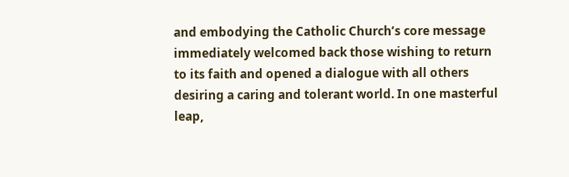and embodying the Catholic Church’s core message immediately welcomed back those wishing to return to its faith and opened a dialogue with all others desiring a caring and tolerant world. In one masterful leap,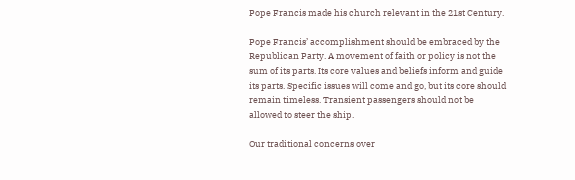Pope Francis made his church relevant in the 21st Century.

Pope Francis’ accomplishment should be embraced by the Republican Party. A movement of faith or policy is not the sum of its parts. Its core values and beliefs inform and guide its parts. Specific issues will come and go, but its core should remain timeless. Transient passengers should not be allowed to steer the ship.

Our traditional concerns over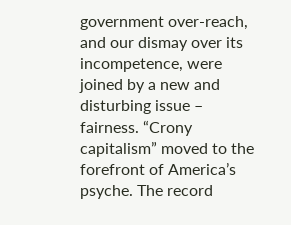government over-reach, and our dismay over its incompetence, were joined by a new and disturbing issue – fairness. “Crony capitalism” moved to the forefront of America’s psyche. The record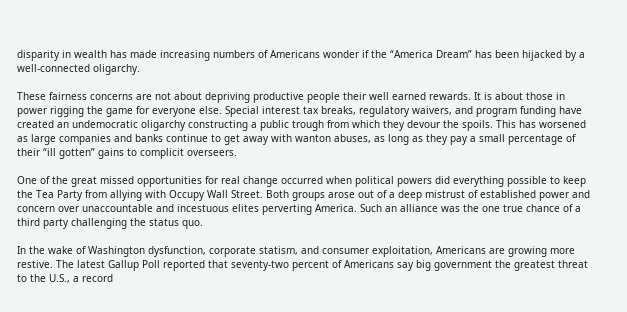disparity in wealth has made increasing numbers of Americans wonder if the “America Dream” has been hijacked by a well-connected oligarchy.

These fairness concerns are not about depriving productive people their well earned rewards. It is about those in power rigging the game for everyone else. Special interest tax breaks, regulatory waivers, and program funding have created an undemocratic oligarchy constructing a public trough from which they devour the spoils. This has worsened as large companies and banks continue to get away with wanton abuses, as long as they pay a small percentage of their “ill gotten” gains to complicit overseers.

One of the great missed opportunities for real change occurred when political powers did everything possible to keep the Tea Party from allying with Occupy Wall Street. Both groups arose out of a deep mistrust of established power and concern over unaccountable and incestuous elites perverting America. Such an alliance was the one true chance of a third party challenging the status quo.

In the wake of Washington dysfunction, corporate statism, and consumer exploitation, Americans are growing more restive. The latest Gallup Poll reported that seventy-two percent of Americans say big government the greatest threat to the U.S., a record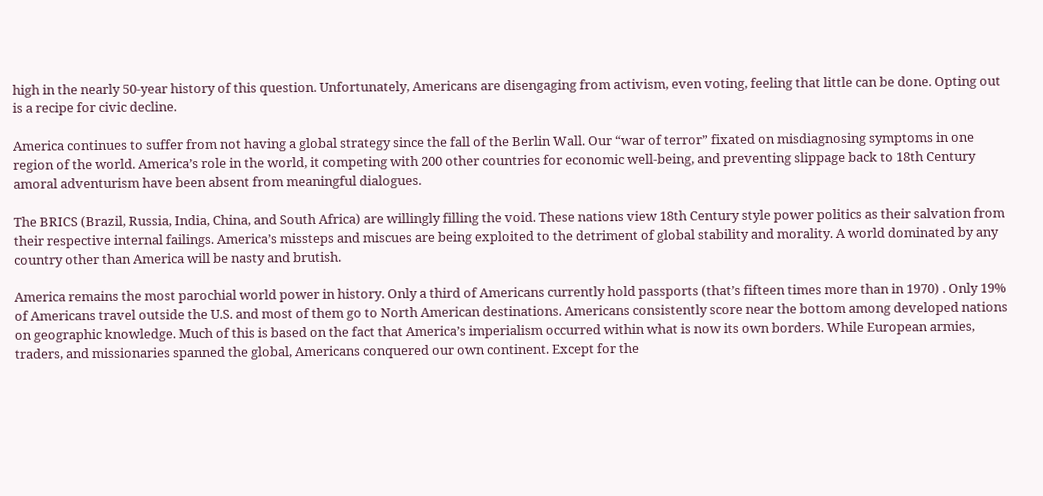high in the nearly 50-year history of this question. Unfortunately, Americans are disengaging from activism, even voting, feeling that little can be done. Opting out is a recipe for civic decline.

America continues to suffer from not having a global strategy since the fall of the Berlin Wall. Our “war of terror” fixated on misdiagnosing symptoms in one region of the world. America’s role in the world, it competing with 200 other countries for economic well-being, and preventing slippage back to 18th Century amoral adventurism have been absent from meaningful dialogues.

The BRICS (Brazil, Russia, India, China, and South Africa) are willingly filling the void. These nations view 18th Century style power politics as their salvation from their respective internal failings. America’s missteps and miscues are being exploited to the detriment of global stability and morality. A world dominated by any country other than America will be nasty and brutish.

America remains the most parochial world power in history. Only a third of Americans currently hold passports (that’s fifteen times more than in 1970) . Only 19% of Americans travel outside the U.S. and most of them go to North American destinations. Americans consistently score near the bottom among developed nations on geographic knowledge. Much of this is based on the fact that America’s imperialism occurred within what is now its own borders. While European armies, traders, and missionaries spanned the global, Americans conquered our own continent. Except for the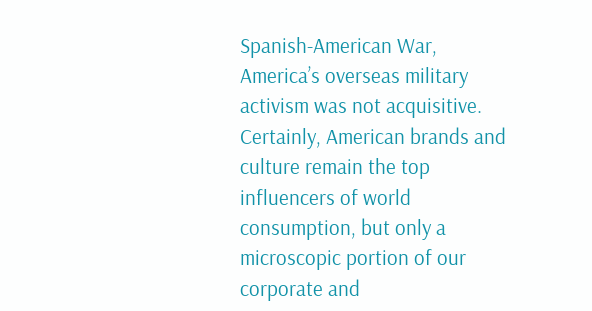Spanish-American War, America’s overseas military activism was not acquisitive. Certainly, American brands and culture remain the top influencers of world consumption, but only a microscopic portion of our corporate and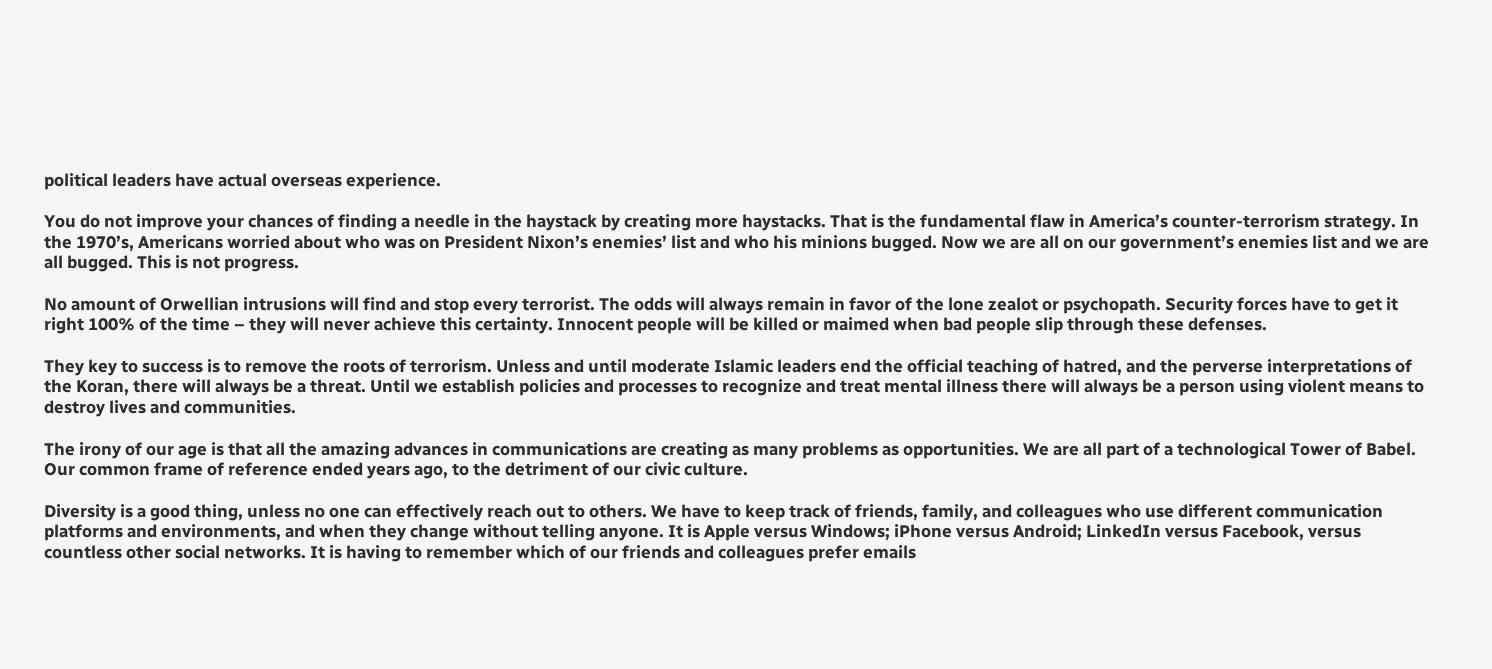political leaders have actual overseas experience.

You do not improve your chances of finding a needle in the haystack by creating more haystacks. That is the fundamental flaw in America’s counter-terrorism strategy. In the 1970’s, Americans worried about who was on President Nixon’s enemies’ list and who his minions bugged. Now we are all on our government’s enemies list and we are all bugged. This is not progress.

No amount of Orwellian intrusions will find and stop every terrorist. The odds will always remain in favor of the lone zealot or psychopath. Security forces have to get it right 100% of the time – they will never achieve this certainty. Innocent people will be killed or maimed when bad people slip through these defenses.

They key to success is to remove the roots of terrorism. Unless and until moderate Islamic leaders end the official teaching of hatred, and the perverse interpretations of the Koran, there will always be a threat. Until we establish policies and processes to recognize and treat mental illness there will always be a person using violent means to destroy lives and communities.

The irony of our age is that all the amazing advances in communications are creating as many problems as opportunities. We are all part of a technological Tower of Babel. Our common frame of reference ended years ago, to the detriment of our civic culture.

Diversity is a good thing, unless no one can effectively reach out to others. We have to keep track of friends, family, and colleagues who use different communication platforms and environments, and when they change without telling anyone. It is Apple versus Windows; iPhone versus Android; LinkedIn versus Facebook, versus countless other social networks. It is having to remember which of our friends and colleagues prefer emails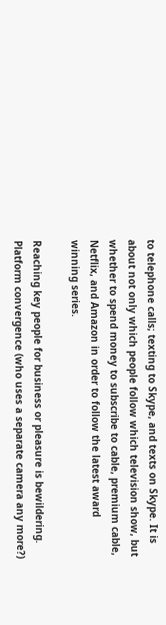to telephone calls; texting to Skype, and texts on Skype. It is about not only which people follow which television show, but whether to spend money to subscribe to cable, premium cable, Netflix, and Amazon in order to follow the latest award winning series.

Reaching key people for business or pleasure is bewildering. Platform convergence (who uses a separate camera any more?)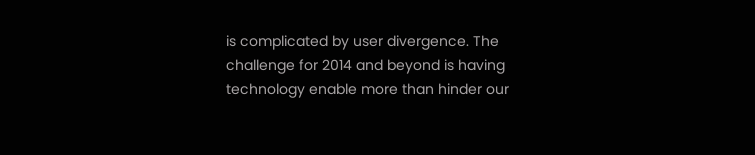is complicated by user divergence. The challenge for 2014 and beyond is having technology enable more than hinder our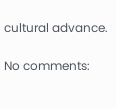cultural advance.

No comments: